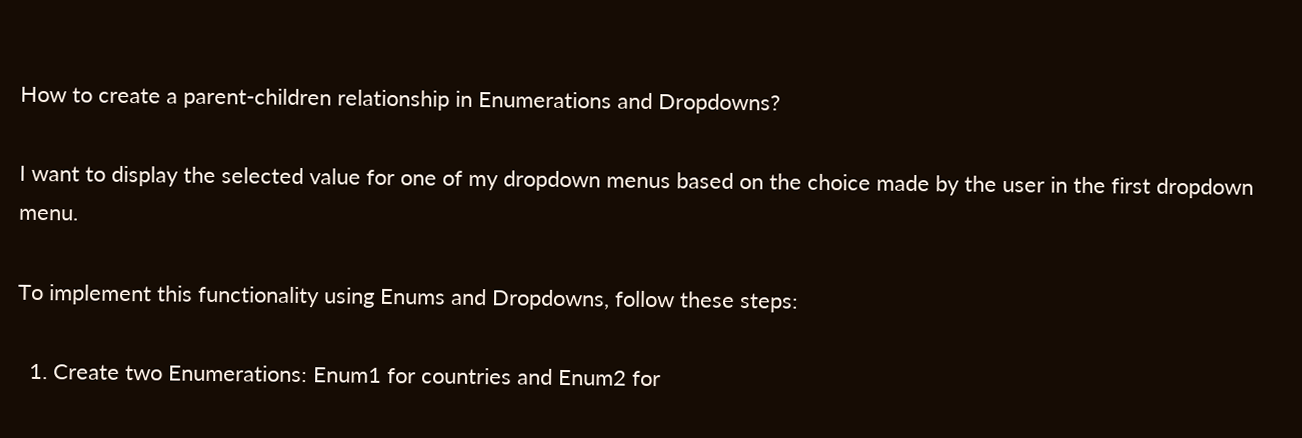How to create a parent-children relationship in Enumerations and Dropdowns?

I want to display the selected value for one of my dropdown menus based on the choice made by the user in the first dropdown menu.

To implement this functionality using Enums and Dropdowns, follow these steps:

  1. Create two Enumerations: Enum1 for countries and Enum2 for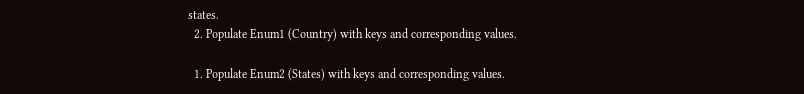states.
  2. Populate Enum1 (Country) with keys and corresponding values.

  1. Populate Enum2 (States) with keys and corresponding values.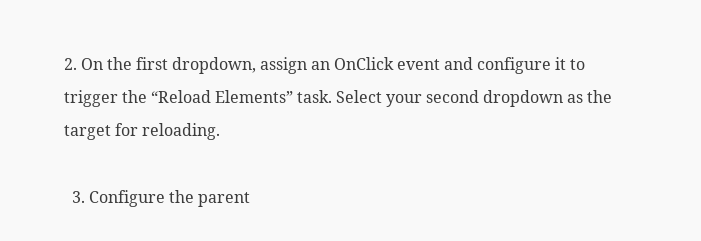2. On the first dropdown, assign an OnClick event and configure it to trigger the “Reload Elements” task. Select your second dropdown as the target for reloading.

  3. Configure the parent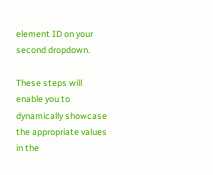element ID on your second dropdown.

These steps will enable you to dynamically showcase the appropriate values in the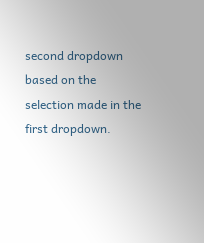second dropdown based on the selection made in the first dropdown.